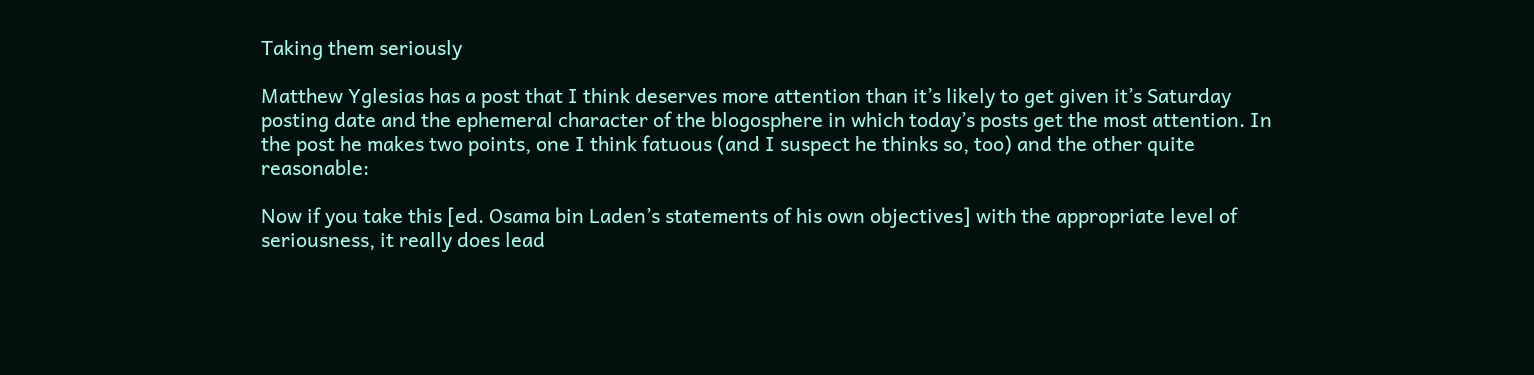Taking them seriously

Matthew Yglesias has a post that I think deserves more attention than it’s likely to get given it’s Saturday posting date and the ephemeral character of the blogosphere in which today’s posts get the most attention. In the post he makes two points, one I think fatuous (and I suspect he thinks so, too) and the other quite reasonable:

Now if you take this [ed. Osama bin Laden’s statements of his own objectives] with the appropriate level of seriousness, it really does lead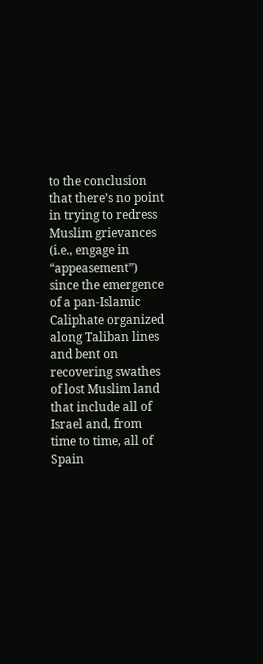to the conclusion that there’s no point in trying to redress Muslim grievances (i.e., engage in “appeasement”) since the emergence of a pan-Islamic Caliphate organized along Taliban lines and bent on recovering swathes of lost Muslim land that include all of Israel and, from time to time, all of Spain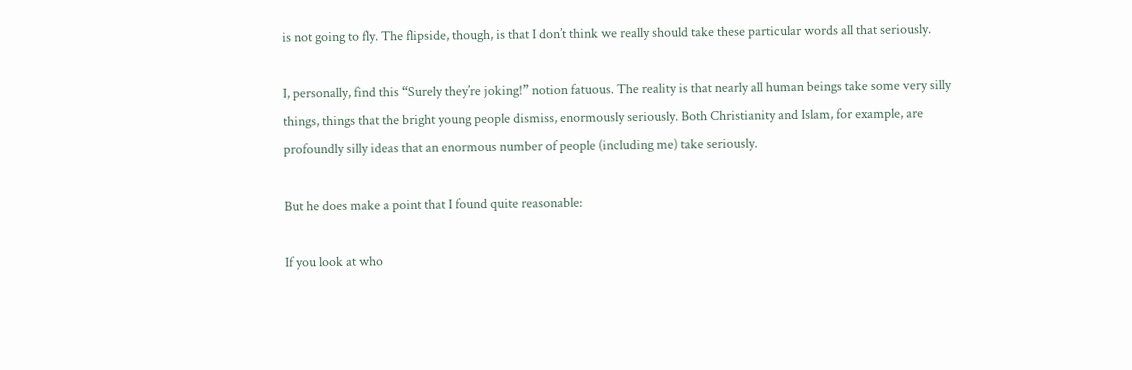is not going to fly. The flipside, though, is that I don’t think we really should take these particular words all that seriously.

I, personally, find this “Surely they’re joking!” notion fatuous. The reality is that nearly all human beings take some very silly things, things that the bright young people dismiss, enormously seriously. Both Christianity and Islam, for example, are profoundly silly ideas that an enormous number of people (including me) take seriously.

But he does make a point that I found quite reasonable:

If you look at who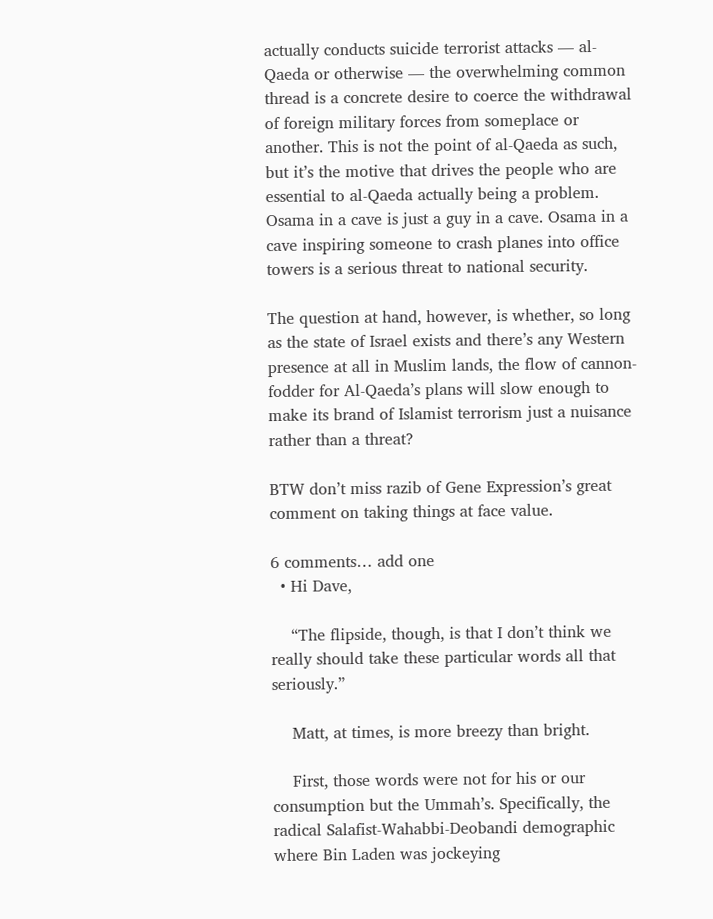actually conducts suicide terrorist attacks — al-Qaeda or otherwise — the overwhelming common thread is a concrete desire to coerce the withdrawal of foreign military forces from someplace or another. This is not the point of al-Qaeda as such, but it’s the motive that drives the people who are essential to al-Qaeda actually being a problem. Osama in a cave is just a guy in a cave. Osama in a cave inspiring someone to crash planes into office towers is a serious threat to national security.

The question at hand, however, is whether, so long as the state of Israel exists and there’s any Western presence at all in Muslim lands, the flow of cannon-fodder for Al-Qaeda’s plans will slow enough to make its brand of Islamist terrorism just a nuisance rather than a threat?

BTW don’t miss razib of Gene Expression’s great comment on taking things at face value.

6 comments… add one
  • Hi Dave,

    “The flipside, though, is that I don’t think we really should take these particular words all that seriously.”

    Matt, at times, is more breezy than bright.

    First, those words were not for his or our consumption but the Ummah’s. Specifically, the radical Salafist-Wahabbi-Deobandi demographic where Bin Laden was jockeying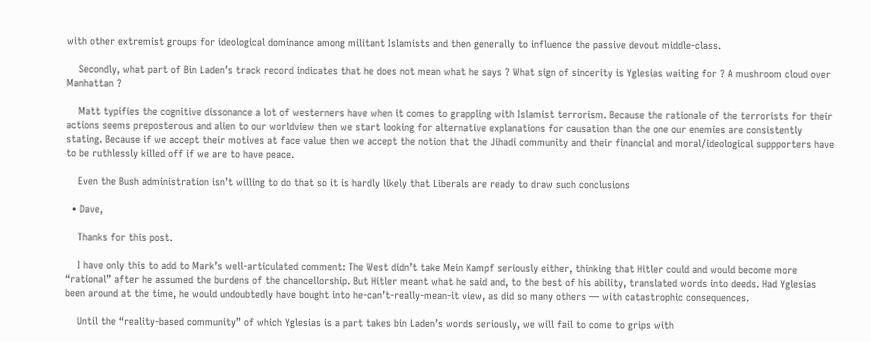with other extremist groups for ideological dominance among militant Islamists and then generally to influence the passive devout middle-class.

    Secondly, what part of Bin Laden’s track record indicates that he does not mean what he says ? What sign of sincerity is Yglesias waiting for ? A mushroom cloud over Manhattan ?

    Matt typifies the cognitive dissonance a lot of westerners have when it comes to grappling with Islamist terrorism. Because the rationale of the terrorists for their actions seems preposterous and alien to our worldview then we start looking for alternative explanations for causation than the one our enemies are consistently stating. Because if we accept their motives at face value then we accept the notion that the Jihadi community and their financial and moral/ideological suppporters have to be ruthlessly killed off if we are to have peace.

    Even the Bush administration isn’t willing to do that so it is hardly likely that Liberals are ready to draw such conclusions

  • Dave,

    Thanks for this post.

    I have only this to add to Mark’s well-articulated comment: The West didn’t take Mein Kampf seriously either, thinking that Hitler could and would become more “rational” after he assumed the burdens of the chancellorship. But Hitler meant what he said and, to the best of his ability, translated words into deeds. Had Yglesias been around at the time, he would undoubtedly have bought into he-can’t-really-mean-it view, as did so many others — with catastrophic consequences.

    Until the “reality-based community” of which Yglesias is a part takes bin Laden’s words seriously, we will fail to come to grips with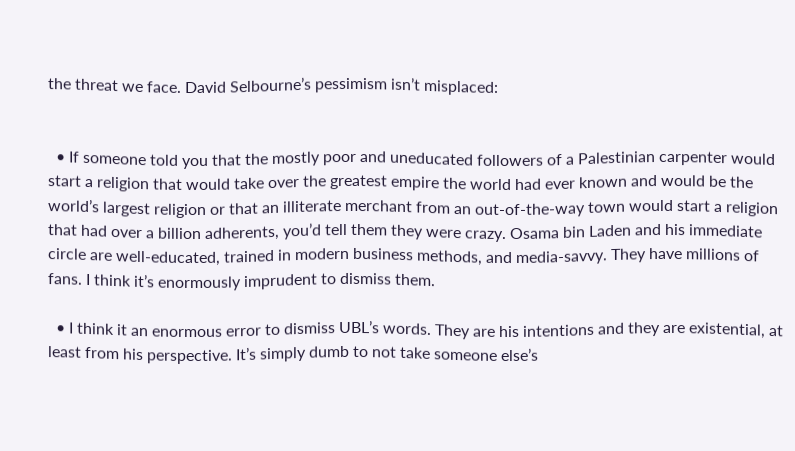the threat we face. David Selbourne’s pessimism isn’t misplaced:


  • If someone told you that the mostly poor and uneducated followers of a Palestinian carpenter would start a religion that would take over the greatest empire the world had ever known and would be the world’s largest religion or that an illiterate merchant from an out-of-the-way town would start a religion that had over a billion adherents, you’d tell them they were crazy. Osama bin Laden and his immediate circle are well-educated, trained in modern business methods, and media-savvy. They have millions of fans. I think it’s enormously imprudent to dismiss them.

  • I think it an enormous error to dismiss UBL’s words. They are his intentions and they are existential, at least from his perspective. It’s simply dumb to not take someone else’s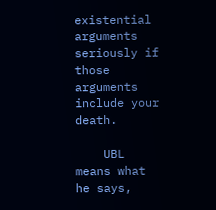existential arguments seriously if those arguments include your death.

    UBL means what he says,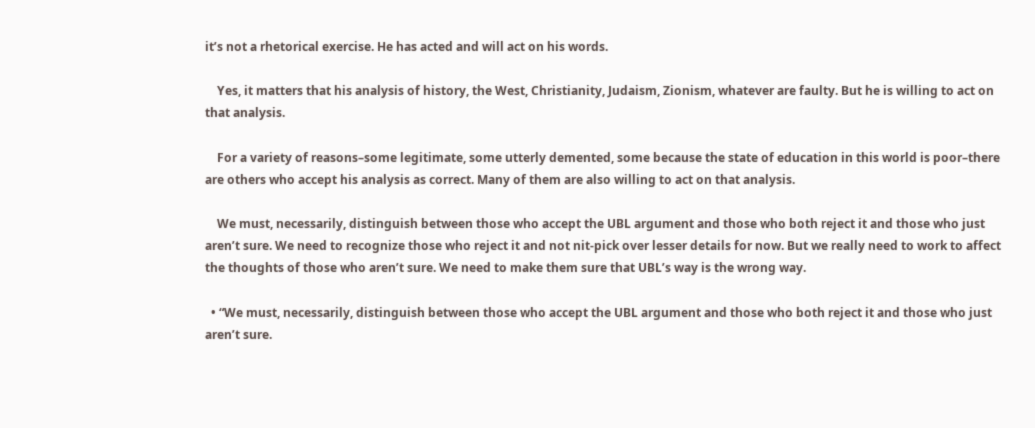it’s not a rhetorical exercise. He has acted and will act on his words.

    Yes, it matters that his analysis of history, the West, Christianity, Judaism, Zionism, whatever are faulty. But he is willing to act on that analysis.

    For a variety of reasons–some legitimate, some utterly demented, some because the state of education in this world is poor–there are others who accept his analysis as correct. Many of them are also willing to act on that analysis.

    We must, necessarily, distinguish between those who accept the UBL argument and those who both reject it and those who just aren’t sure. We need to recognize those who reject it and not nit-pick over lesser details for now. But we really need to work to affect the thoughts of those who aren’t sure. We need to make them sure that UBL’s way is the wrong way.

  • “We must, necessarily, distinguish between those who accept the UBL argument and those who both reject it and those who just aren’t sure.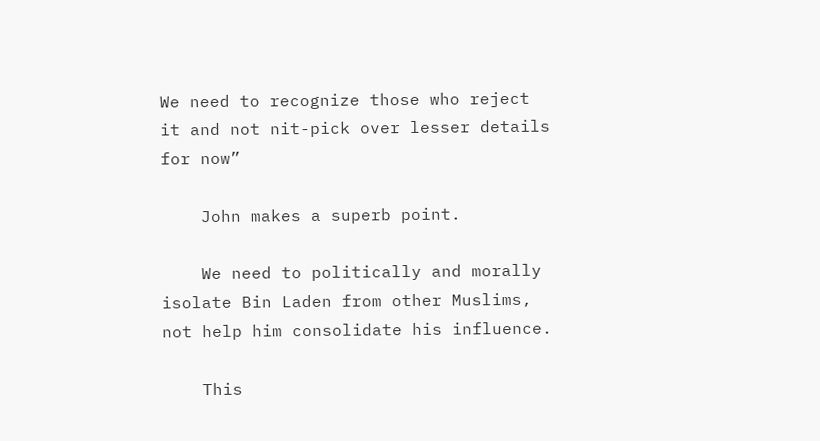We need to recognize those who reject it and not nit-pick over lesser details for now”

    John makes a superb point.

    We need to politically and morally isolate Bin Laden from other Muslims, not help him consolidate his influence.

    This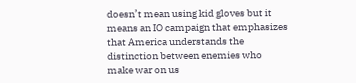doesn’t mean using kid gloves but it means an IO campaign that emphasizes that America understands the distinction between enemies who make war on us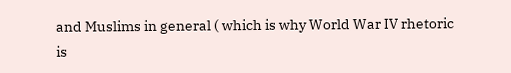and Muslims in general ( which is why World War IV rhetoric is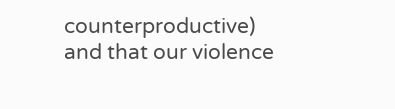counterproductive) and that our violence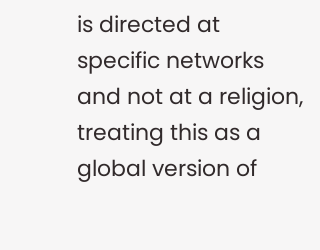is directed at specific networks and not at a religion, treating this as a global version of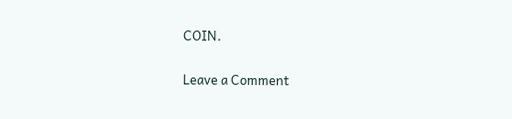COIN.

Leave a Comment